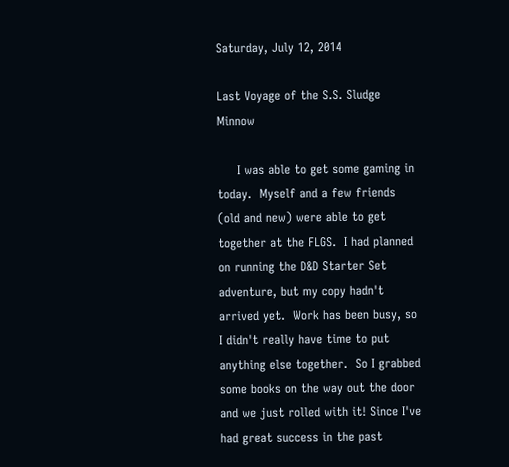Saturday, July 12, 2014

Last Voyage of the S.S. Sludge Minnow

     I was able to get some gaming in today.  Myself and a few friends (old and new) were able to get together at the FLGS.  I had planned on running the D&D Starter Set adventure, but my copy hadn't arrived yet.  Work has been busy, so I didn't really have time to put anything else together.  So I grabbed some books on the way out the door and we just rolled with it! Since I've had great success in the past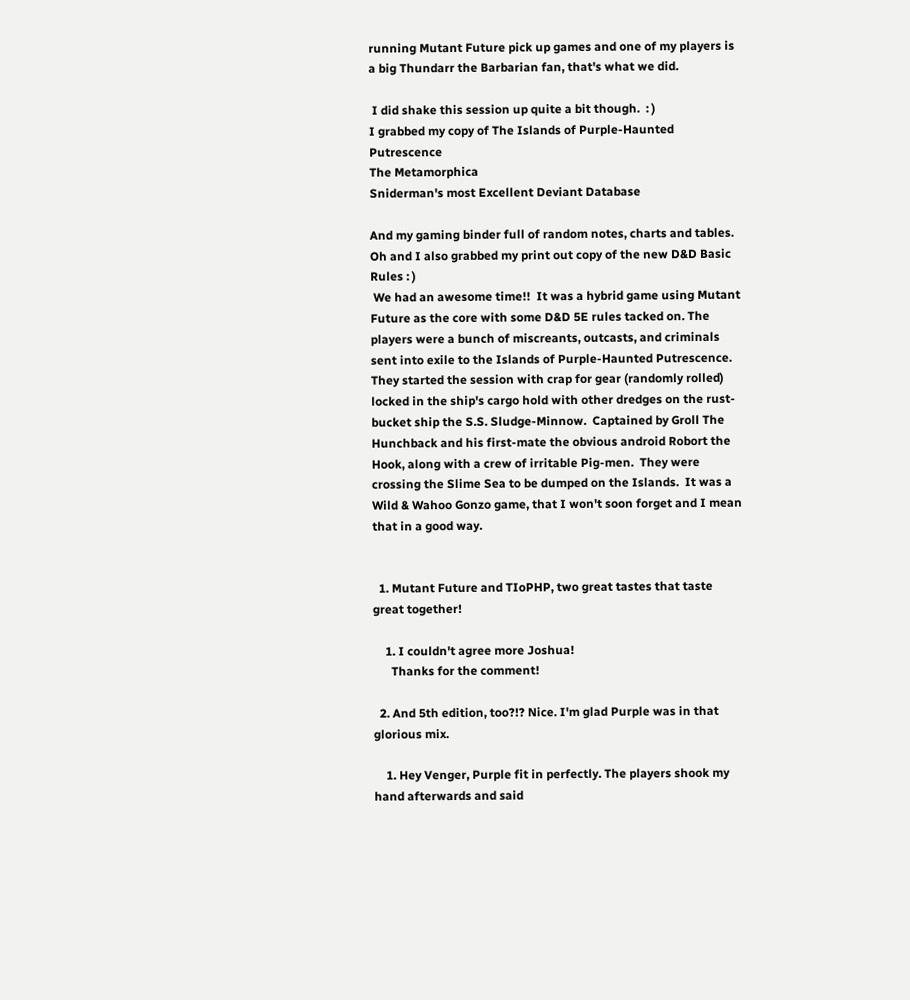running Mutant Future pick up games and one of my players is a big Thundarr the Barbarian fan, that's what we did.

 I did shake this session up quite a bit though.  : )
I grabbed my copy of The Islands of Purple-Haunted Putrescence
The Metamorphica
Sniderman's most Excellent Deviant Database

And my gaming binder full of random notes, charts and tables. Oh and I also grabbed my print out copy of the new D&D Basic Rules : )
 We had an awesome time!!  It was a hybrid game using Mutant Future as the core with some D&D 5E rules tacked on. The players were a bunch of miscreants, outcasts, and criminals sent into exile to the Islands of Purple-Haunted Putrescence.
They started the session with crap for gear (randomly rolled) locked in the ship's cargo hold with other dredges on the rust-bucket ship the S.S. Sludge-Minnow.  Captained by Groll The Hunchback and his first-mate the obvious android Robort the Hook, along with a crew of irritable Pig-men.  They were crossing the Slime Sea to be dumped on the Islands.  It was a Wild & Wahoo Gonzo game, that I won't soon forget and I mean that in a good way.


  1. Mutant Future and TIoPHP, two great tastes that taste great together!

    1. I couldn't agree more Joshua!
      Thanks for the comment!

  2. And 5th edition, too?!? Nice. I'm glad Purple was in that glorious mix.

    1. Hey Venger, Purple fit in perfectly. The players shook my hand afterwards and said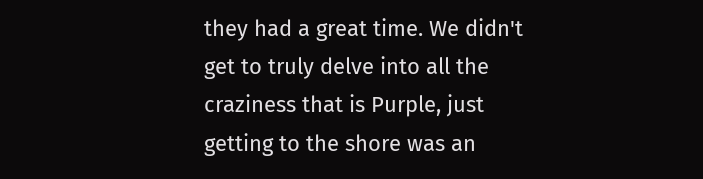they had a great time. We didn't get to truly delve into all the craziness that is Purple, just getting to the shore was an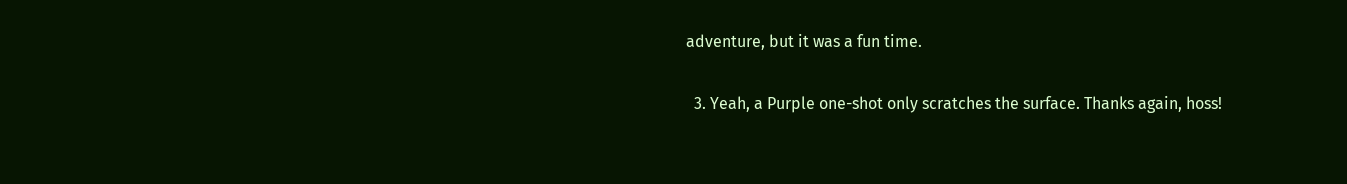adventure, but it was a fun time.

  3. Yeah, a Purple one-shot only scratches the surface. Thanks again, hoss!